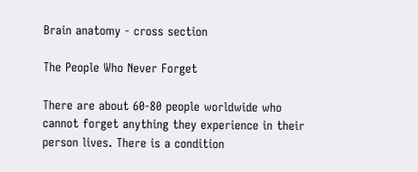Brain anatomy - cross section

The People Who Never Forget

There are about 60-80 people worldwide who cannot forget anything they experience in their person lives. There is a condition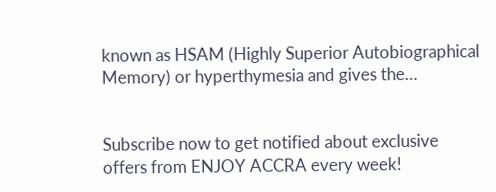known as HSAM (Highly Superior Autobiographical Memory) or hyperthymesia and gives the…


Subscribe now to get notified about exclusive offers from ENJOY ACCRA every week!